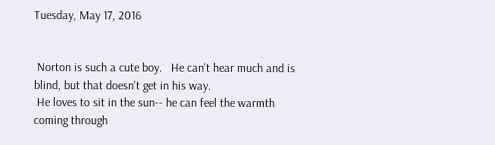Tuesday, May 17, 2016


 Norton is such a cute boy.   He can't hear much and is blind, but that doesn't get in his way.
 He loves to sit in the sun-- he can feel the warmth coming through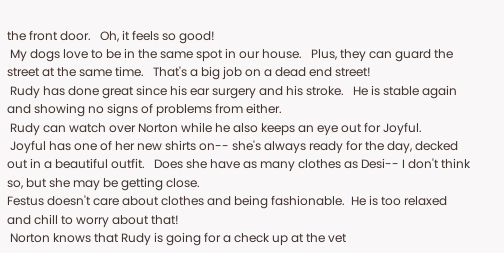the front door.   Oh, it feels so good!
 My dogs love to be in the same spot in our house.   Plus, they can guard the street at the same time.   That's a big job on a dead end street!
 Rudy has done great since his ear surgery and his stroke.   He is stable again and showing no signs of problems from either.
 Rudy can watch over Norton while he also keeps an eye out for Joyful.
 Joyful has one of her new shirts on-- she's always ready for the day, decked out in a beautiful outfit.   Does she have as many clothes as Desi-- I don't think so, but she may be getting close.
Festus doesn't care about clothes and being fashionable.  He is too relaxed and chill to worry about that!
 Norton knows that Rudy is going for a check up at the vet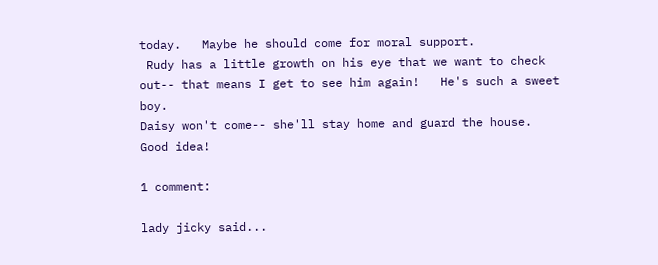today.   Maybe he should come for moral support.
 Rudy has a little growth on his eye that we want to check out-- that means I get to see him again!   He's such a sweet boy.
Daisy won't come-- she'll stay home and guard the house.   Good idea!

1 comment:

lady jicky said...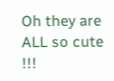Oh they are ALL so cute !!!